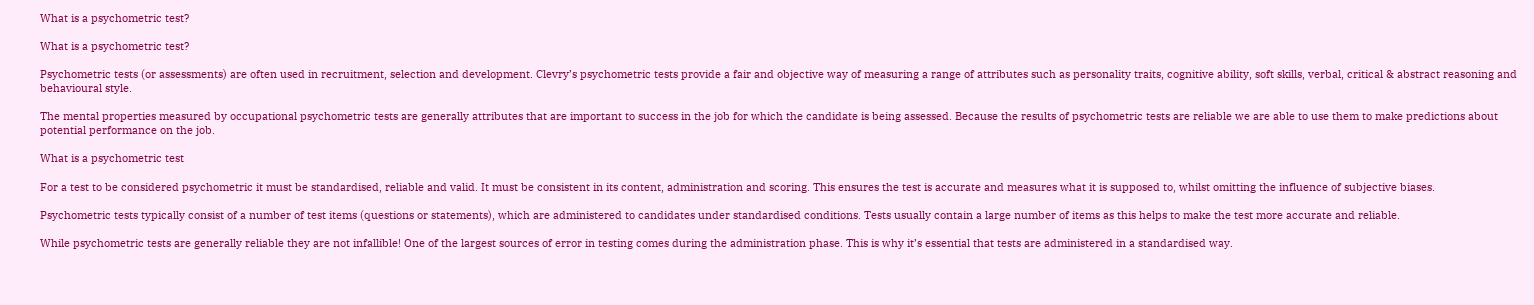What is a psychometric test?

What is a psychometric test?

Psychometric tests (or assessments) are often used in recruitment, selection and development. Clevry’s psychometric tests provide a fair and objective way of measuring a range of attributes such as personality traits, cognitive ability, soft skills, verbal, critical & abstract reasoning and behavioural style.

The mental properties measured by occupational psychometric tests are generally attributes that are important to success in the job for which the candidate is being assessed. Because the results of psychometric tests are reliable we are able to use them to make predictions about potential performance on the job.

What is a psychometric test

For a test to be considered psychometric it must be standardised, reliable and valid. It must be consistent in its content, administration and scoring. This ensures the test is accurate and measures what it is supposed to, whilst omitting the influence of subjective biases.

Psychometric tests typically consist of a number of test items (questions or statements), which are administered to candidates under standardised conditions. Tests usually contain a large number of items as this helps to make the test more accurate and reliable.

While psychometric tests are generally reliable they are not infallible! One of the largest sources of error in testing comes during the administration phase. This is why it’s essential that tests are administered in a standardised way.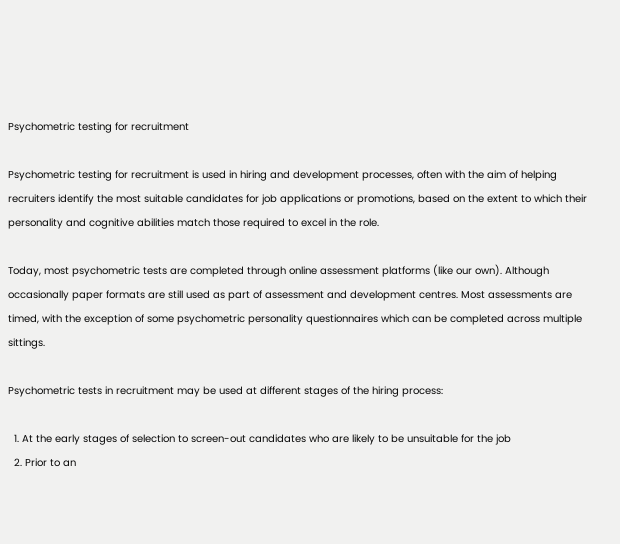Psychometric testing for recruitment

Psychometric testing for recruitment is used in hiring and development processes, often with the aim of helping recruiters identify the most suitable candidates for job applications or promotions, based on the extent to which their personality and cognitive abilities match those required to excel in the role.

Today, most psychometric tests are completed through online assessment platforms (like our own). Although occasionally paper formats are still used as part of assessment and development centres. Most assessments are timed, with the exception of some psychometric personality questionnaires which can be completed across multiple sittings.

Psychometric tests in recruitment may be used at different stages of the hiring process:

  1. At the early stages of selection to screen-out candidates who are likely to be unsuitable for the job
  2. Prior to an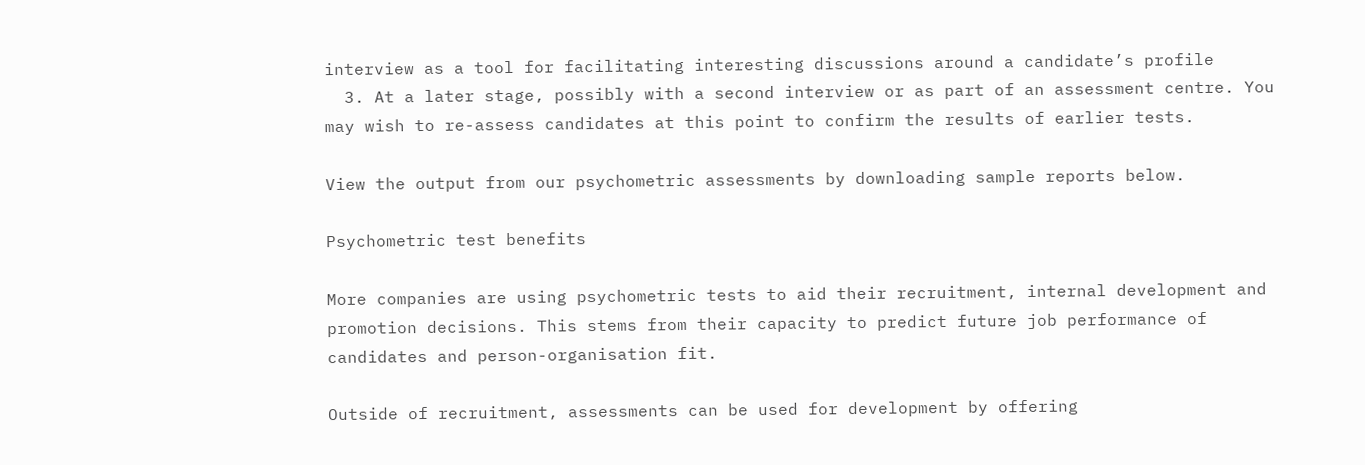interview as a tool for facilitating interesting discussions around a candidate’s profile
  3. At a later stage, possibly with a second interview or as part of an assessment centre. You may wish to re-assess candidates at this point to confirm the results of earlier tests.

View the output from our psychometric assessments by downloading sample reports below.

Psychometric test benefits

More companies are using psychometric tests to aid their recruitment, internal development and promotion decisions. This stems from their capacity to predict future job performance of candidates and person-organisation fit.

Outside of recruitment, assessments can be used for development by offering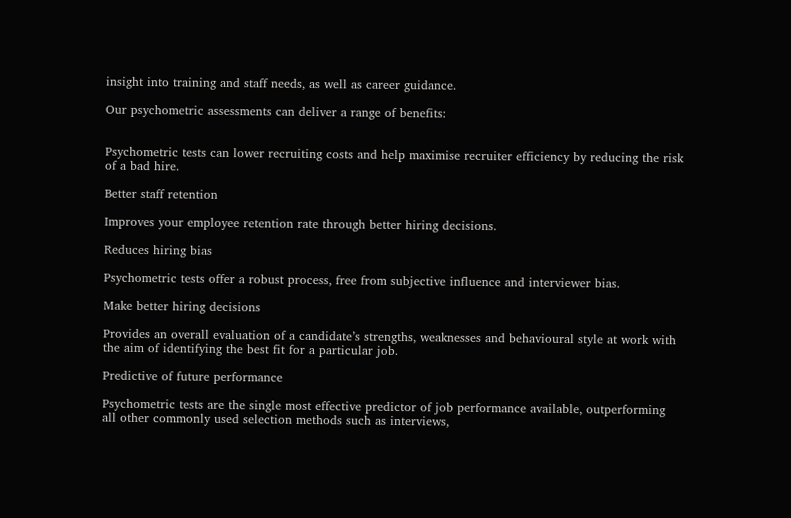insight into training and staff needs, as well as career guidance.

Our psychometric assessments can deliver a range of benefits:


Psychometric tests can lower recruiting costs and help maximise recruiter efficiency by reducing the risk of a bad hire.

Better staff retention

Improves your employee retention rate through better hiring decisions.

Reduces hiring bias

Psychometric tests offer a robust process, free from subjective influence and interviewer bias.

Make better hiring decisions

Provides an overall evaluation of a candidate’s strengths, weaknesses and behavioural style at work with the aim of identifying the best fit for a particular job.

Predictive of future performance

Psychometric tests are the single most effective predictor of job performance available, outperforming all other commonly used selection methods such as interviews,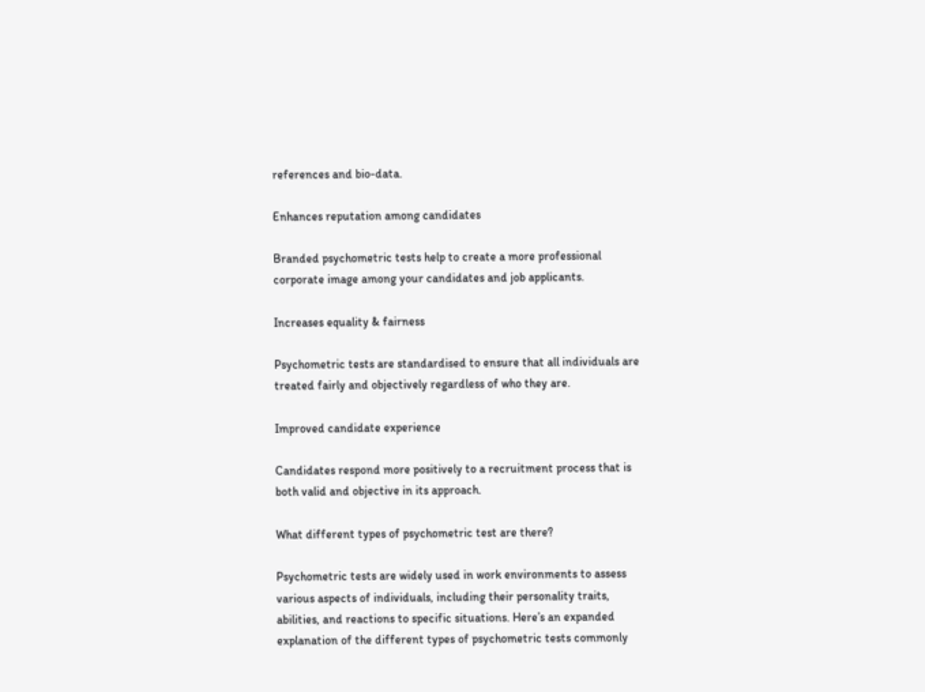references and bio-data.

Enhances reputation among candidates

Branded psychometric tests help to create a more professional corporate image among your candidates and job applicants.

Increases equality & fairness

Psychometric tests are standardised to ensure that all individuals are treated fairly and objectively regardless of who they are.

Improved candidate experience

Candidates respond more positively to a recruitment process that is both valid and objective in its approach.

What different types of psychometric test are there?

Psychometric tests are widely used in work environments to assess various aspects of individuals, including their personality traits, abilities, and reactions to specific situations. Here’s an expanded explanation of the different types of psychometric tests commonly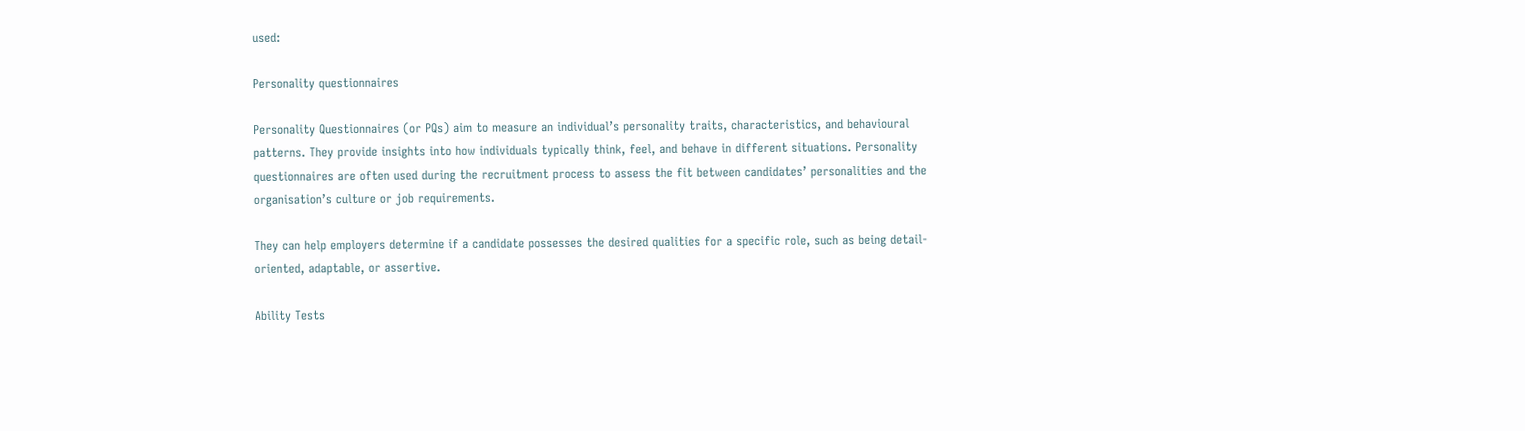used:

Personality questionnaires

Personality Questionnaires (or PQs) aim to measure an individual’s personality traits, characteristics, and behavioural patterns. They provide insights into how individuals typically think, feel, and behave in different situations. Personality questionnaires are often used during the recruitment process to assess the fit between candidates’ personalities and the organisation’s culture or job requirements.

They can help employers determine if a candidate possesses the desired qualities for a specific role, such as being detail-oriented, adaptable, or assertive.

Ability Tests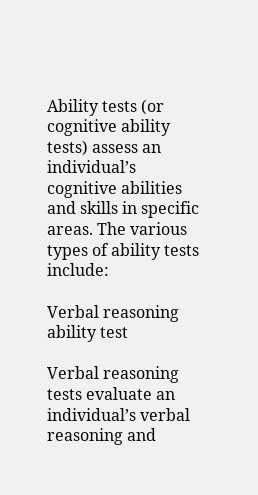Ability tests (or cognitive ability tests) assess an individual’s cognitive abilities and skills in specific areas. The various types of ability tests include:

Verbal reasoning ability test

Verbal reasoning tests evaluate an individual’s verbal reasoning and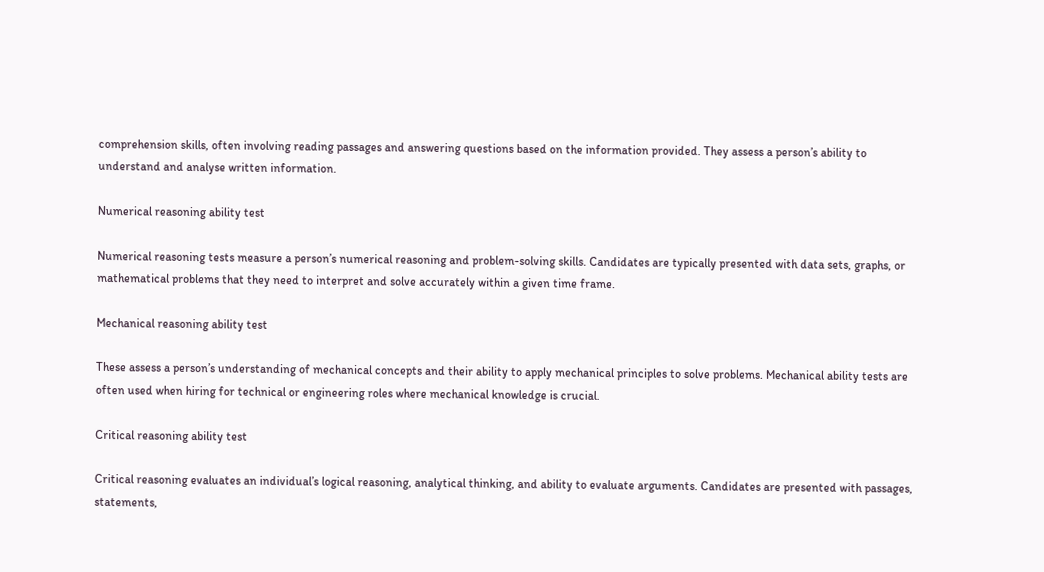comprehension skills, often involving reading passages and answering questions based on the information provided. They assess a person’s ability to understand and analyse written information.

Numerical reasoning ability test

Numerical reasoning tests measure a person’s numerical reasoning and problem-solving skills. Candidates are typically presented with data sets, graphs, or mathematical problems that they need to interpret and solve accurately within a given time frame.

Mechanical reasoning ability test

These assess a person’s understanding of mechanical concepts and their ability to apply mechanical principles to solve problems. Mechanical ability tests are often used when hiring for technical or engineering roles where mechanical knowledge is crucial.

Critical reasoning ability test

Critical reasoning evaluates an individual’s logical reasoning, analytical thinking, and ability to evaluate arguments. Candidates are presented with passages, statements,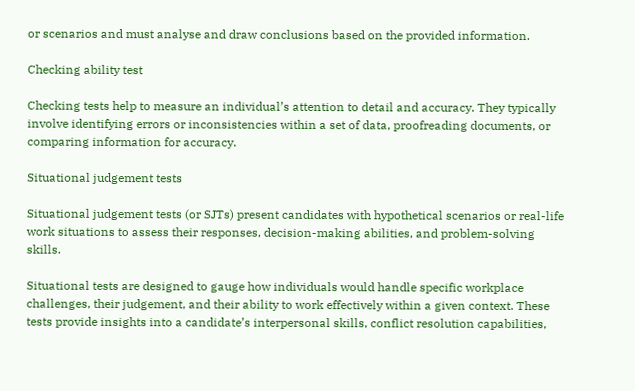or scenarios and must analyse and draw conclusions based on the provided information.

Checking ability test

Checking tests help to measure an individual’s attention to detail and accuracy. They typically involve identifying errors or inconsistencies within a set of data, proofreading documents, or comparing information for accuracy.

Situational judgement tests

Situational judgement tests (or SJTs) present candidates with hypothetical scenarios or real-life work situations to assess their responses, decision-making abilities, and problem-solving skills.

Situational tests are designed to gauge how individuals would handle specific workplace challenges, their judgement, and their ability to work effectively within a given context. These tests provide insights into a candidate’s interpersonal skills, conflict resolution capabilities,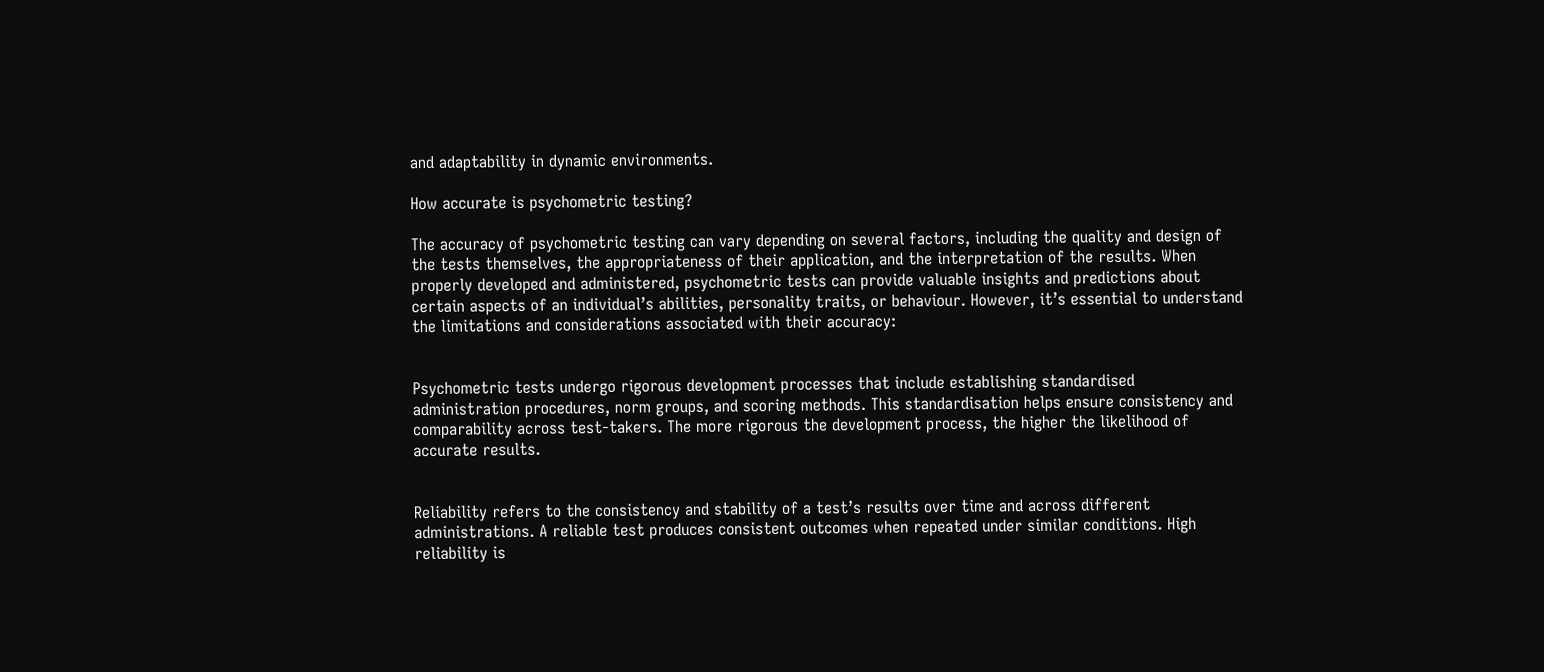and adaptability in dynamic environments.

How accurate is psychometric testing?

The accuracy of psychometric testing can vary depending on several factors, including the quality and design of the tests themselves, the appropriateness of their application, and the interpretation of the results. When properly developed and administered, psychometric tests can provide valuable insights and predictions about certain aspects of an individual’s abilities, personality traits, or behaviour. However, it’s essential to understand the limitations and considerations associated with their accuracy:


Psychometric tests undergo rigorous development processes that include establishing standardised administration procedures, norm groups, and scoring methods. This standardisation helps ensure consistency and comparability across test-takers. The more rigorous the development process, the higher the likelihood of accurate results.


Reliability refers to the consistency and stability of a test’s results over time and across different administrations. A reliable test produces consistent outcomes when repeated under similar conditions. High reliability is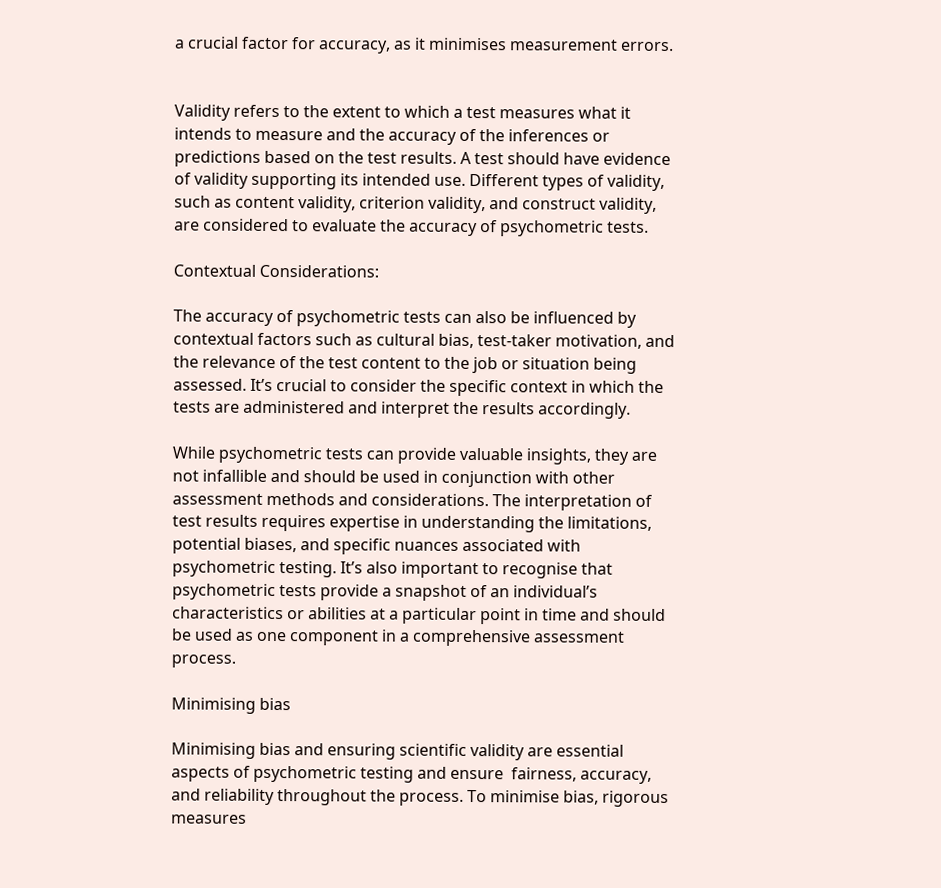a crucial factor for accuracy, as it minimises measurement errors.


Validity refers to the extent to which a test measures what it intends to measure and the accuracy of the inferences or predictions based on the test results. A test should have evidence of validity supporting its intended use. Different types of validity, such as content validity, criterion validity, and construct validity, are considered to evaluate the accuracy of psychometric tests.

Contextual Considerations:

The accuracy of psychometric tests can also be influenced by contextual factors such as cultural bias, test-taker motivation, and the relevance of the test content to the job or situation being assessed. It’s crucial to consider the specific context in which the tests are administered and interpret the results accordingly.

While psychometric tests can provide valuable insights, they are not infallible and should be used in conjunction with other assessment methods and considerations. The interpretation of test results requires expertise in understanding the limitations, potential biases, and specific nuances associated with psychometric testing. It’s also important to recognise that psychometric tests provide a snapshot of an individual’s characteristics or abilities at a particular point in time and should be used as one component in a comprehensive assessment process.

Minimising bias

Minimising bias and ensuring scientific validity are essential aspects of psychometric testing and ensure  fairness, accuracy, and reliability throughout the process. To minimise bias, rigorous measures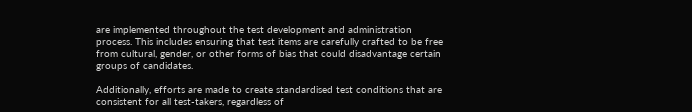are implemented throughout the test development and administration process. This includes ensuring that test items are carefully crafted to be free from cultural, gender, or other forms of bias that could disadvantage certain groups of candidates.

Additionally, efforts are made to create standardised test conditions that are consistent for all test-takers, regardless of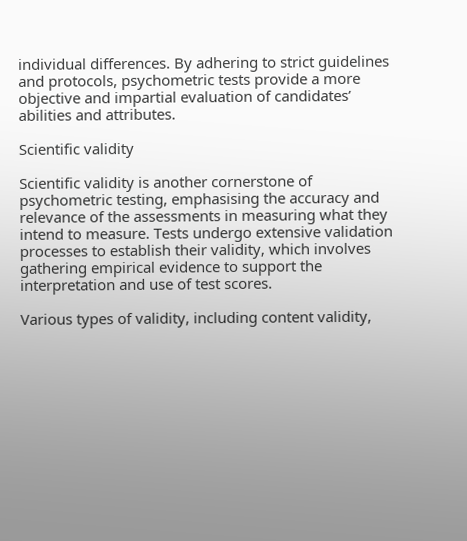individual differences. By adhering to strict guidelines and protocols, psychometric tests provide a more objective and impartial evaluation of candidates’ abilities and attributes.

Scientific validity

Scientific validity is another cornerstone of psychometric testing, emphasising the accuracy and relevance of the assessments in measuring what they intend to measure. Tests undergo extensive validation processes to establish their validity, which involves gathering empirical evidence to support the interpretation and use of test scores.

Various types of validity, including content validity,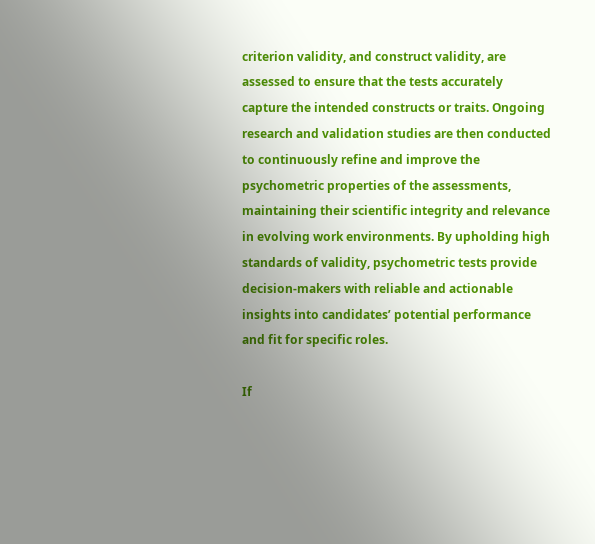criterion validity, and construct validity, are assessed to ensure that the tests accurately capture the intended constructs or traits. Ongoing research and validation studies are then conducted to continuously refine and improve the psychometric properties of the assessments, maintaining their scientific integrity and relevance in evolving work environments. By upholding high standards of validity, psychometric tests provide decision-makers with reliable and actionable insights into candidates’ potential performance and fit for specific roles.

If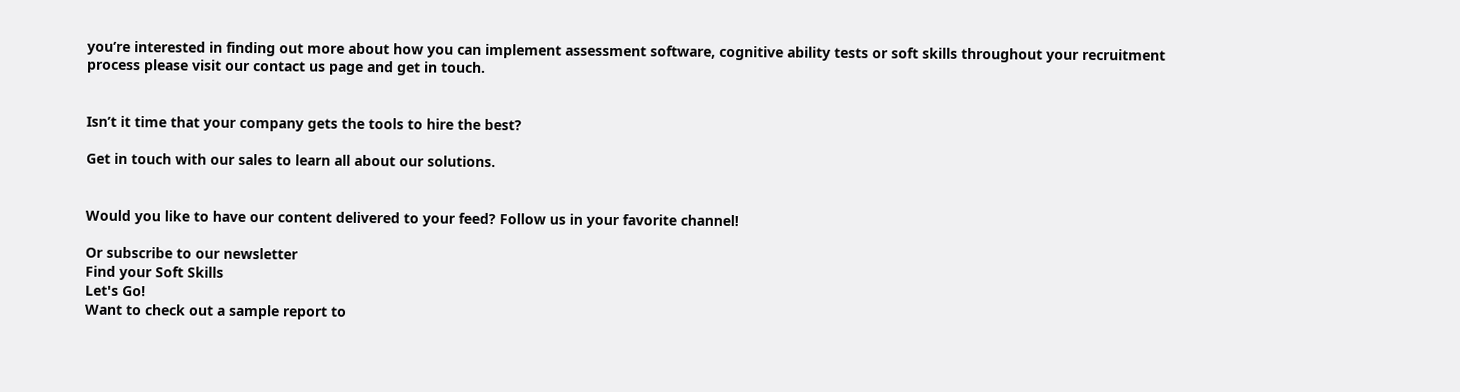you’re interested in finding out more about how you can implement assessment software, cognitive ability tests or soft skills throughout your recruitment process please visit our contact us page and get in touch.


Isn’t it time that your company gets the tools to hire the best?

Get in touch with our sales to learn all about our solutions.


Would you like to have our content delivered to your feed? Follow us in your favorite channel!

Or subscribe to our newsletter
Find your Soft Skills
Let's Go!
Want to check out a sample report to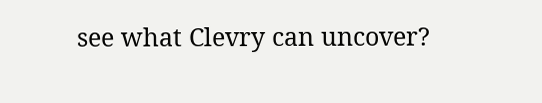see what Clevry can uncover?